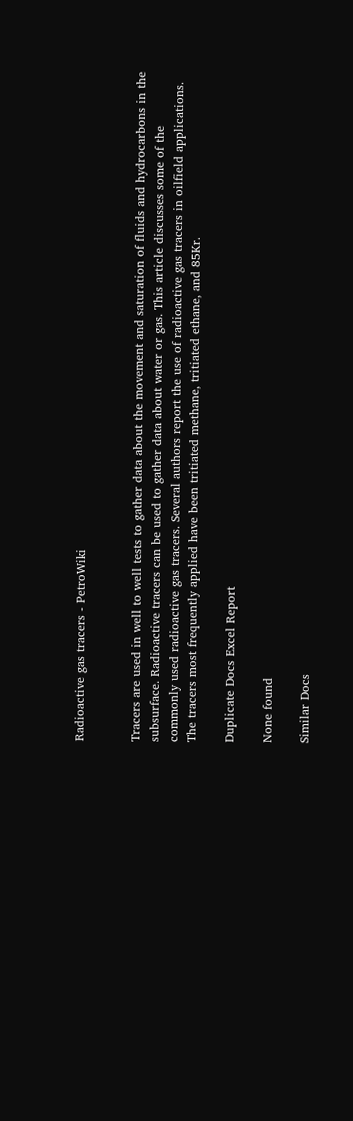Radioactive gas tracers - PetroWiki


Tracers are used in well to well tests to gather data about the movement and saturation of fluids and hydrocarbons in the subsurface. Radioactive tracers can be used to gather data about water or gas. This article discusses some of the commonly used radioactive gas tracers. Several authors report the use of radioactive gas tracers in oilfield applications. The tracers most frequently applied have been tritiated methane, tritiated ethane, and 85Kr.

Duplicate Docs Excel Report

None found

Similar Docs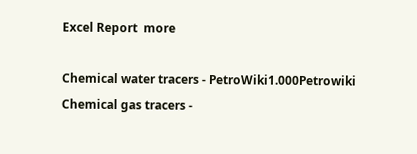Excel Report  more

Chemical water tracers - PetroWiki1.000Petrowiki
Chemical gas tracers -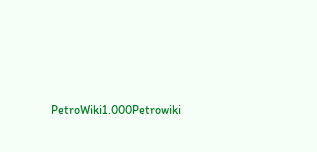PetroWiki1.000Petrowiki